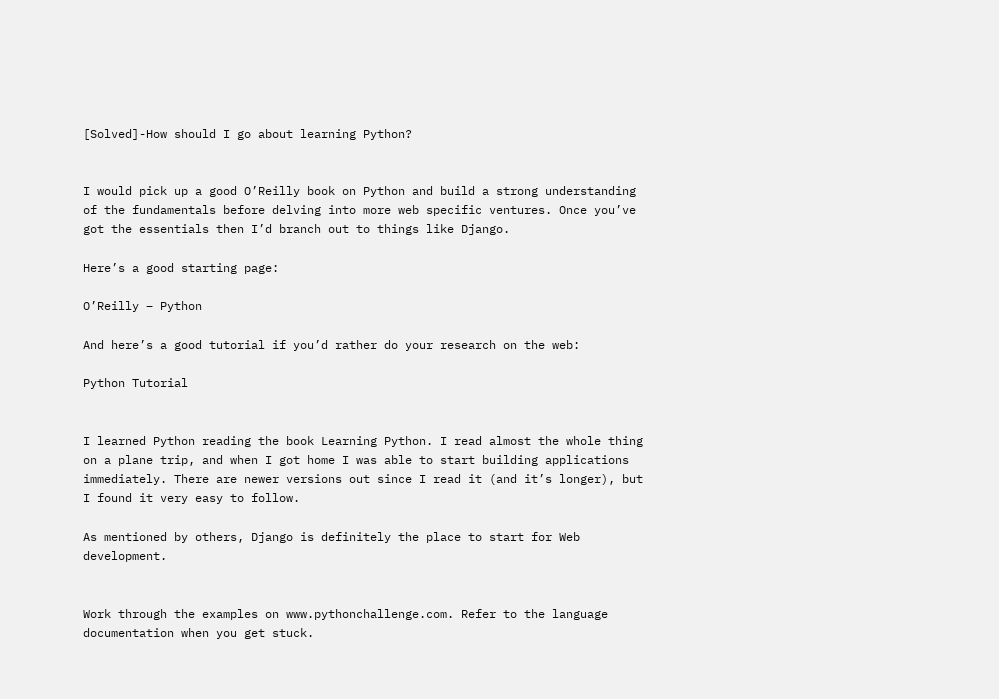[Solved]-How should I go about learning Python?


I would pick up a good O’Reilly book on Python and build a strong understanding of the fundamentals before delving into more web specific ventures. Once you’ve got the essentials then I’d branch out to things like Django.

Here’s a good starting page:

O’Reilly – Python

And here’s a good tutorial if you’d rather do your research on the web:

Python Tutorial


I learned Python reading the book Learning Python. I read almost the whole thing on a plane trip, and when I got home I was able to start building applications immediately. There are newer versions out since I read it (and it’s longer), but I found it very easy to follow.

As mentioned by others, Django is definitely the place to start for Web development.


Work through the examples on www.pythonchallenge.com. Refer to the language documentation when you get stuck.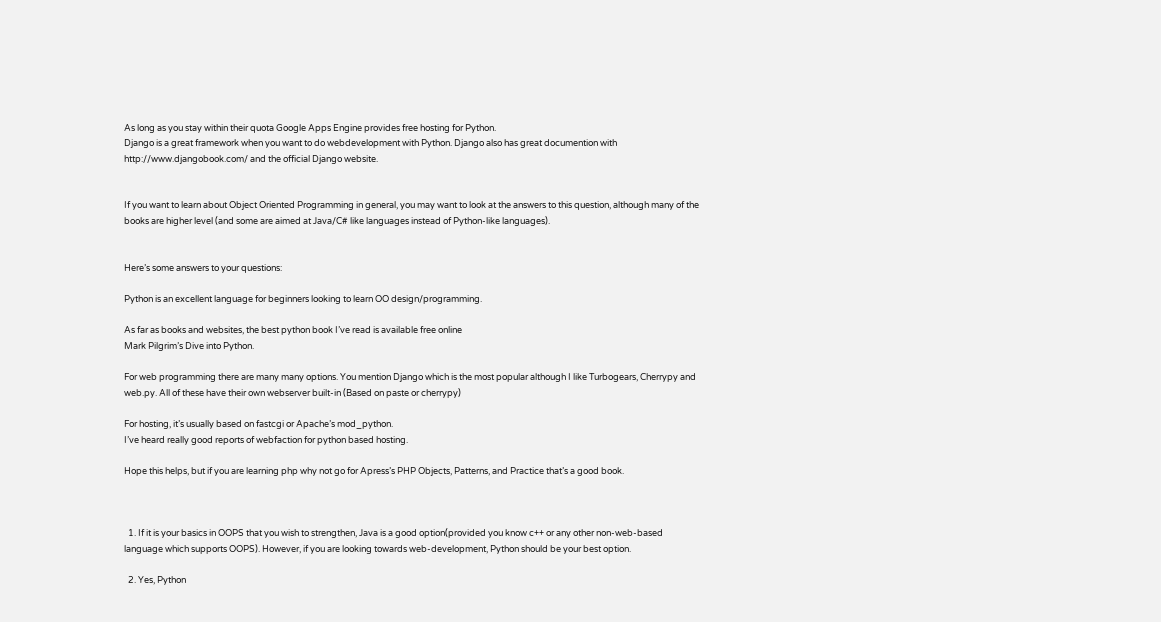As long as you stay within their quota Google Apps Engine provides free hosting for Python.
Django is a great framework when you want to do webdevelopment with Python. Django also has great documention with http://www.djangobook.com/ and the official Django website.


If you want to learn about Object Oriented Programming in general, you may want to look at the answers to this question, although many of the books are higher level (and some are aimed at Java/C# like languages instead of Python-like languages).


Here’s some answers to your questions:

Python is an excellent language for beginners looking to learn OO design/programming.

As far as books and websites, the best python book I’ve read is available free online
Mark Pilgrim’s Dive into Python.

For web programming there are many many options. You mention Django which is the most popular although I like Turbogears, Cherrypy and web.py. All of these have their own webserver built-in (Based on paste or cherrypy)

For hosting, it’s usually based on fastcgi or Apache’s mod_python.
I’ve heard really good reports of webfaction for python based hosting.

Hope this helps, but if you are learning php why not go for Apress’s PHP Objects, Patterns, and Practice that’s a good book.



  1. If it is your basics in OOPS that you wish to strengthen, Java is a good option(provided you know c++ or any other non-web-based language which supports OOPS). However, if you are looking towards web-development, Python should be your best option.

  2. Yes, Python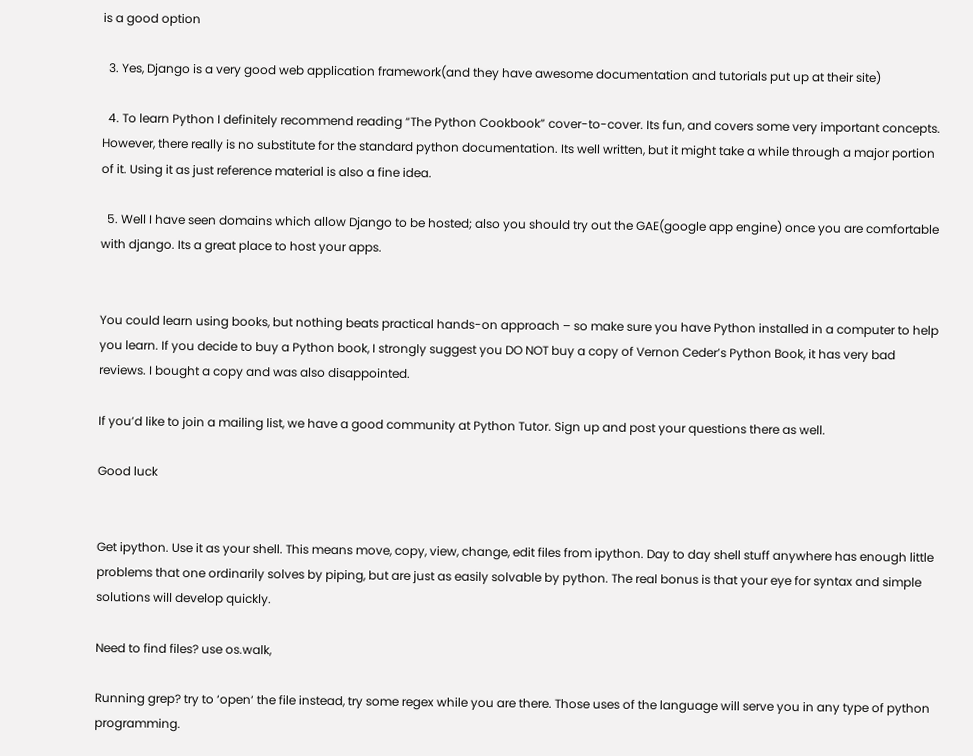is a good option

  3. Yes, Django is a very good web application framework(and they have awesome documentation and tutorials put up at their site)

  4. To learn Python I definitely recommend reading “The Python Cookbook” cover-to-cover. Its fun, and covers some very important concepts. However, there really is no substitute for the standard python documentation. Its well written, but it might take a while through a major portion of it. Using it as just reference material is also a fine idea.

  5. Well I have seen domains which allow Django to be hosted; also you should try out the GAE(google app engine) once you are comfortable with django. Its a great place to host your apps.


You could learn using books, but nothing beats practical hands-on approach – so make sure you have Python installed in a computer to help you learn. If you decide to buy a Python book, I strongly suggest you DO NOT buy a copy of Vernon Ceder’s Python Book, it has very bad reviews. I bought a copy and was also disappointed.

If you’d like to join a mailing list, we have a good community at Python Tutor. Sign up and post your questions there as well.

Good luck


Get ipython. Use it as your shell. This means move, copy, view, change, edit files from ipython. Day to day shell stuff anywhere has enough little problems that one ordinarily solves by piping, but are just as easily solvable by python. The real bonus is that your eye for syntax and simple solutions will develop quickly.

Need to find files? use os.walk,

Running grep? try to ‘open‘ the file instead, try some regex while you are there. Those uses of the language will serve you in any type of python programming.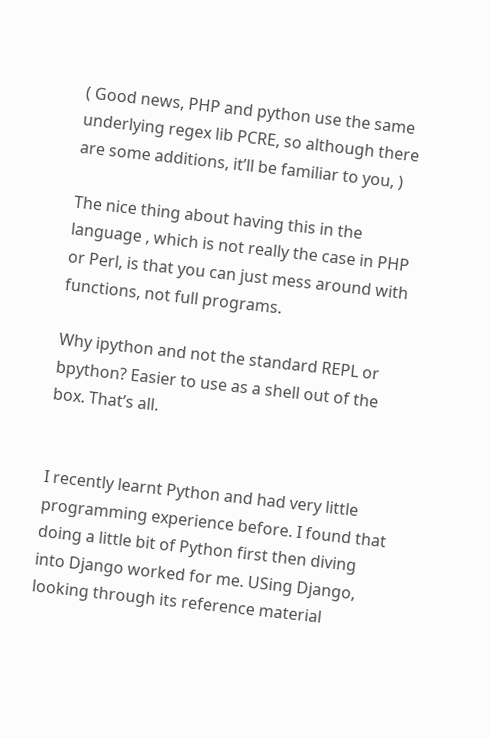( Good news, PHP and python use the same underlying regex lib PCRE, so although there are some additions, it’ll be familiar to you, )

The nice thing about having this in the language , which is not really the case in PHP or Perl, is that you can just mess around with functions, not full programs.

Why ipython and not the standard REPL or bpython? Easier to use as a shell out of the box. That’s all.


I recently learnt Python and had very little programming experience before. I found that doing a little bit of Python first then diving into Django worked for me. USing Django, looking through its reference material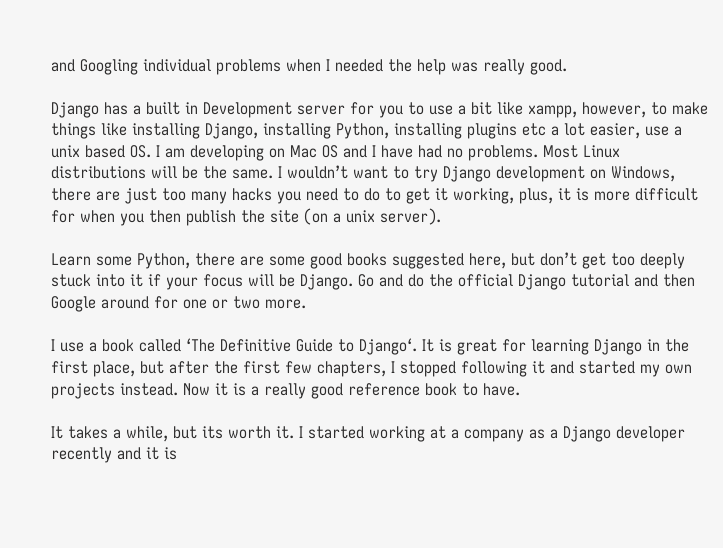and Googling individual problems when I needed the help was really good.

Django has a built in Development server for you to use a bit like xampp, however, to make things like installing Django, installing Python, installing plugins etc a lot easier, use a unix based OS. I am developing on Mac OS and I have had no problems. Most Linux distributions will be the same. I wouldn’t want to try Django development on Windows, there are just too many hacks you need to do to get it working, plus, it is more difficult for when you then publish the site (on a unix server).

Learn some Python, there are some good books suggested here, but don’t get too deeply stuck into it if your focus will be Django. Go and do the official Django tutorial and then Google around for one or two more.

I use a book called ‘The Definitive Guide to Django‘. It is great for learning Django in the first place, but after the first few chapters, I stopped following it and started my own projects instead. Now it is a really good reference book to have.

It takes a while, but its worth it. I started working at a company as a Django developer recently and it is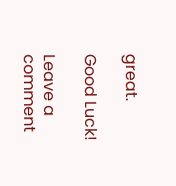great.

Good Luck!

Leave a comment